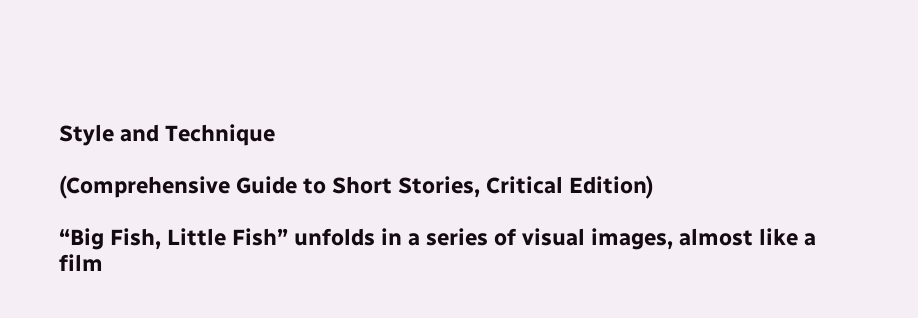Style and Technique

(Comprehensive Guide to Short Stories, Critical Edition)

“Big Fish, Little Fish” unfolds in a series of visual images, almost like a film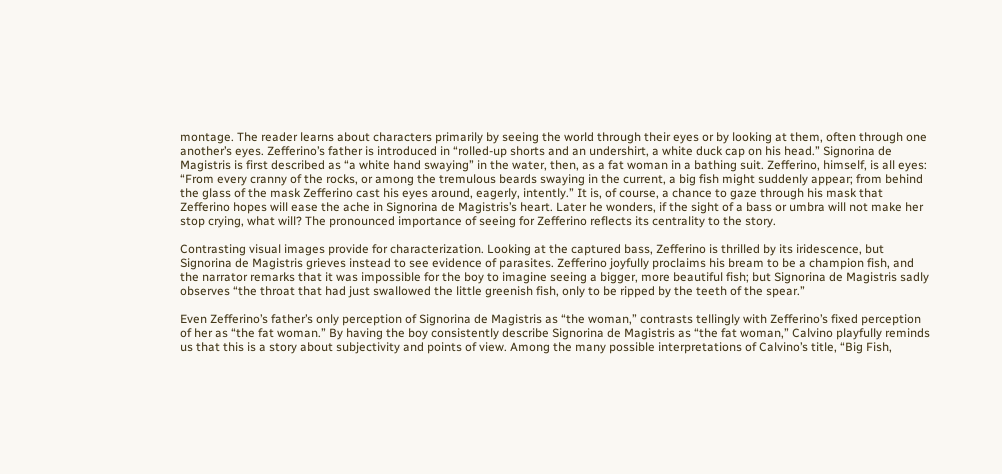montage. The reader learns about characters primarily by seeing the world through their eyes or by looking at them, often through one another’s eyes. Zefferino’s father is introduced in “rolled-up shorts and an undershirt, a white duck cap on his head.” Signorina de Magistris is first described as “a white hand swaying” in the water, then, as a fat woman in a bathing suit. Zefferino, himself, is all eyes: “From every cranny of the rocks, or among the tremulous beards swaying in the current, a big fish might suddenly appear; from behind the glass of the mask Zefferino cast his eyes around, eagerly, intently.” It is, of course, a chance to gaze through his mask that Zefferino hopes will ease the ache in Signorina de Magistris’s heart. Later he wonders, if the sight of a bass or umbra will not make her stop crying, what will? The pronounced importance of seeing for Zefferino reflects its centrality to the story.

Contrasting visual images provide for characterization. Looking at the captured bass, Zefferino is thrilled by its iridescence, but Signorina de Magistris grieves instead to see evidence of parasites. Zefferino joyfully proclaims his bream to be a champion fish, and the narrator remarks that it was impossible for the boy to imagine seeing a bigger, more beautiful fish; but Signorina de Magistris sadly observes “the throat that had just swallowed the little greenish fish, only to be ripped by the teeth of the spear.”

Even Zefferino’s father’s only perception of Signorina de Magistris as “the woman,” contrasts tellingly with Zefferino’s fixed perception of her as “the fat woman.” By having the boy consistently describe Signorina de Magistris as “the fat woman,” Calvino playfully reminds us that this is a story about subjectivity and points of view. Among the many possible interpretations of Calvino’s title, “Big Fish,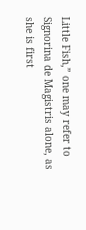Little Fish,” one may refer to Signorina de Magistris alone, as she is first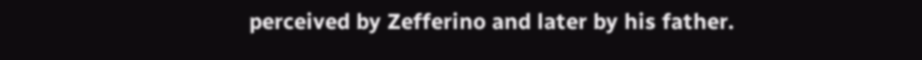perceived by Zefferino and later by his father.